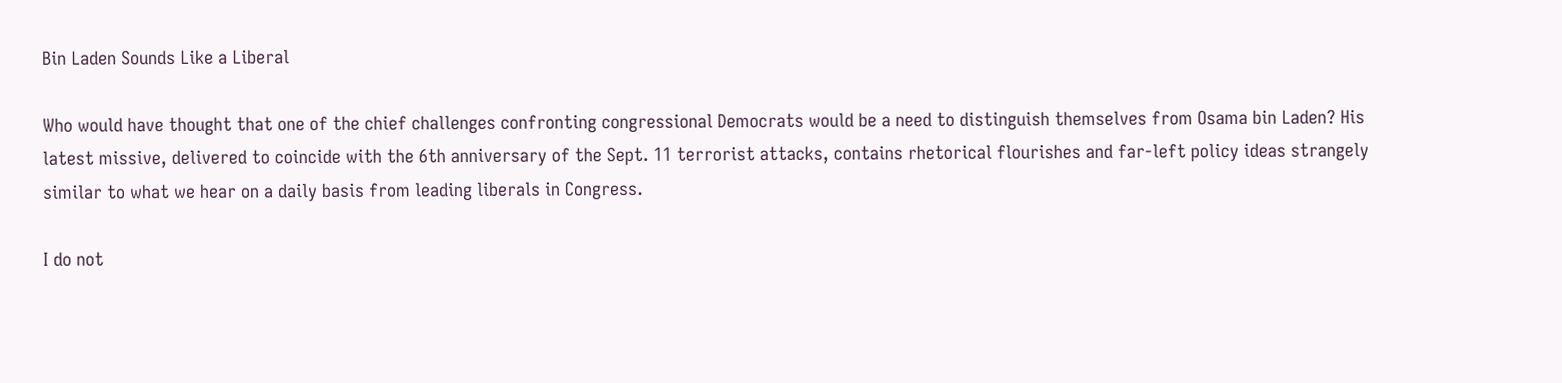Bin Laden Sounds Like a Liberal

Who would have thought that one of the chief challenges confronting congressional Democrats would be a need to distinguish themselves from Osama bin Laden? His latest missive, delivered to coincide with the 6th anniversary of the Sept. 11 terrorist attacks, contains rhetorical flourishes and far-left policy ideas strangely similar to what we hear on a daily basis from leading liberals in Congress.

I do not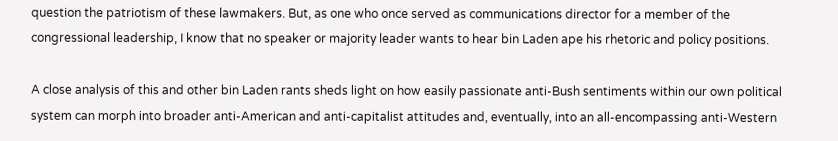question the patriotism of these lawmakers. But, as one who once served as communications director for a member of the congressional leadership, I know that no speaker or majority leader wants to hear bin Laden ape his rhetoric and policy positions.

A close analysis of this and other bin Laden rants sheds light on how easily passionate anti-Bush sentiments within our own political system can morph into broader anti-American and anti-capitalist attitudes and, eventually, into an all-encompassing anti-Western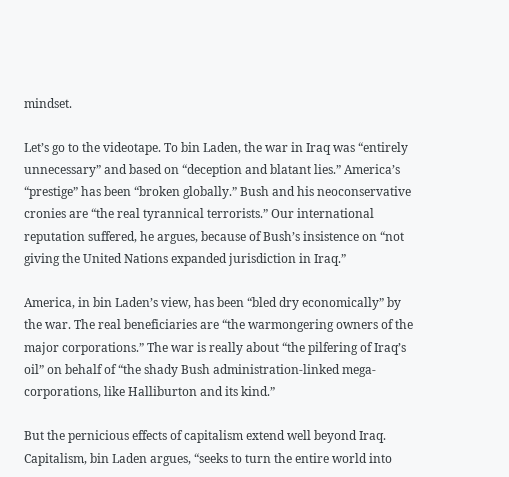mindset.

Let’s go to the videotape. To bin Laden, the war in Iraq was “entirely unnecessary” and based on “deception and blatant lies.” America’s “prestige” has been “broken globally.” Bush and his neoconservative cronies are “the real tyrannical terrorists.” Our international reputation suffered, he argues, because of Bush’s insistence on “not giving the United Nations expanded jurisdiction in Iraq.”

America, in bin Laden’s view, has been “bled dry economically” by the war. The real beneficiaries are “the warmongering owners of the major corporations.” The war is really about “the pilfering of Iraq’s oil” on behalf of “the shady Bush administration-linked mega-corporations, like Halliburton and its kind.”

But the pernicious effects of capitalism extend well beyond Iraq. Capitalism, bin Laden argues, “seeks to turn the entire world into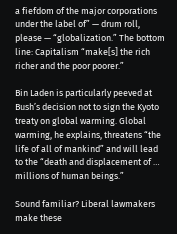a fiefdom of the major corporations under the label of” — drum roll, please — “globalization.” The bottom line: Capitalism “make[s] the rich richer and the poor poorer.”

Bin Laden is particularly peeved at Bush’s decision not to sign the Kyoto treaty on global warming. Global warming, he explains, threatens “the life of all of mankind” and will lead to the “death and displacement of … millions of human beings.”

Sound familiar? Liberal lawmakers make these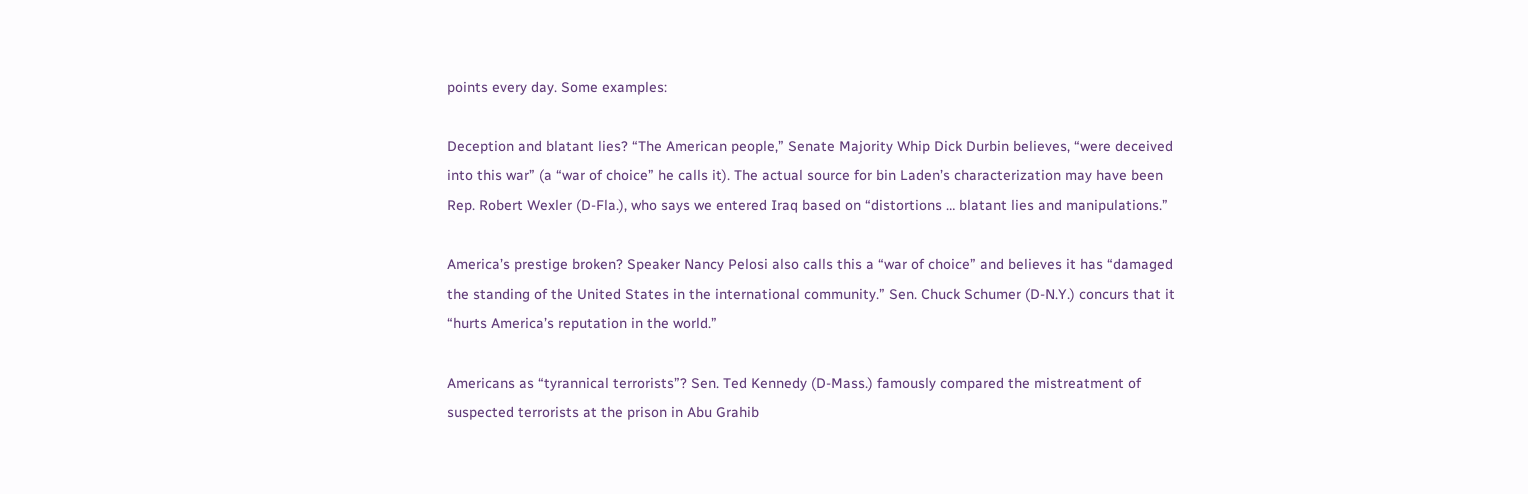points every day. Some examples:

Deception and blatant lies? “The American people,” Senate Majority Whip Dick Durbin believes, “were deceived into this war” (a “war of choice” he calls it). The actual source for bin Laden’s characterization may have been Rep. Robert Wexler (D-Fla.), who says we entered Iraq based on “distortions … blatant lies and manipulations.”

America’s prestige broken? Speaker Nancy Pelosi also calls this a “war of choice” and believes it has “damaged the standing of the United States in the international community.” Sen. Chuck Schumer (D-N.Y.) concurs that it “hurts America’s reputation in the world.”

Americans as “tyrannical terrorists”? Sen. Ted Kennedy (D-Mass.) famously compared the mistreatment of suspected terrorists at the prison in Abu Grahib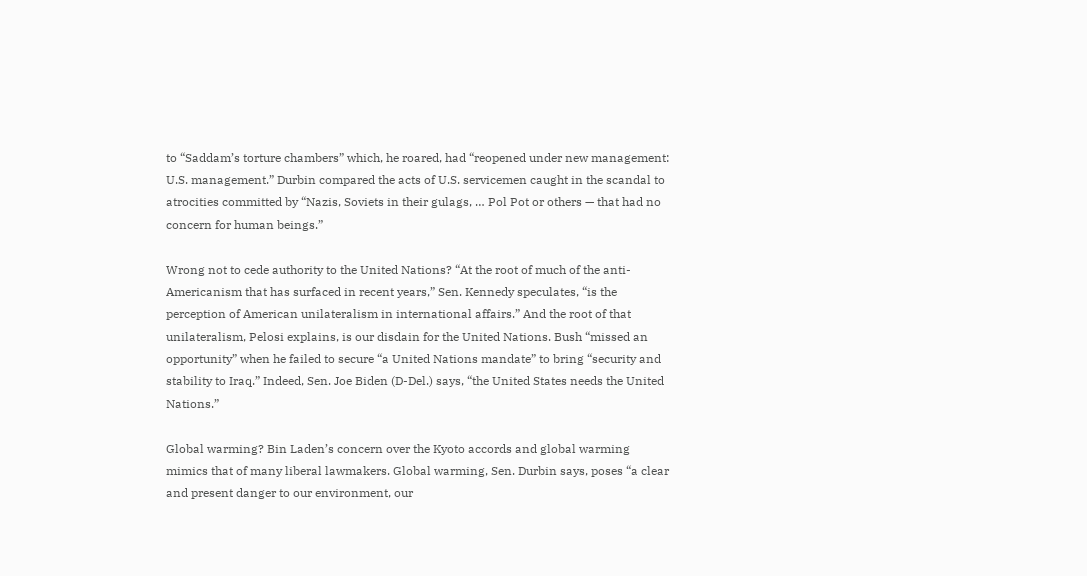to “Saddam’s torture chambers” which, he roared, had “reopened under new management: U.S. management.” Durbin compared the acts of U.S. servicemen caught in the scandal to atrocities committed by “Nazis, Soviets in their gulags, … Pol Pot or others — that had no concern for human beings.”

Wrong not to cede authority to the United Nations? “At the root of much of the anti-Americanism that has surfaced in recent years,” Sen. Kennedy speculates, “is the perception of American unilateralism in international affairs.” And the root of that unilateralism, Pelosi explains, is our disdain for the United Nations. Bush “missed an opportunity” when he failed to secure “a United Nations mandate” to bring “security and stability to Iraq.” Indeed, Sen. Joe Biden (D-Del.) says, “the United States needs the United Nations.”

Global warming? Bin Laden’s concern over the Kyoto accords and global warming mimics that of many liberal lawmakers. Global warming, Sen. Durbin says, poses “a clear and present danger to our environment, our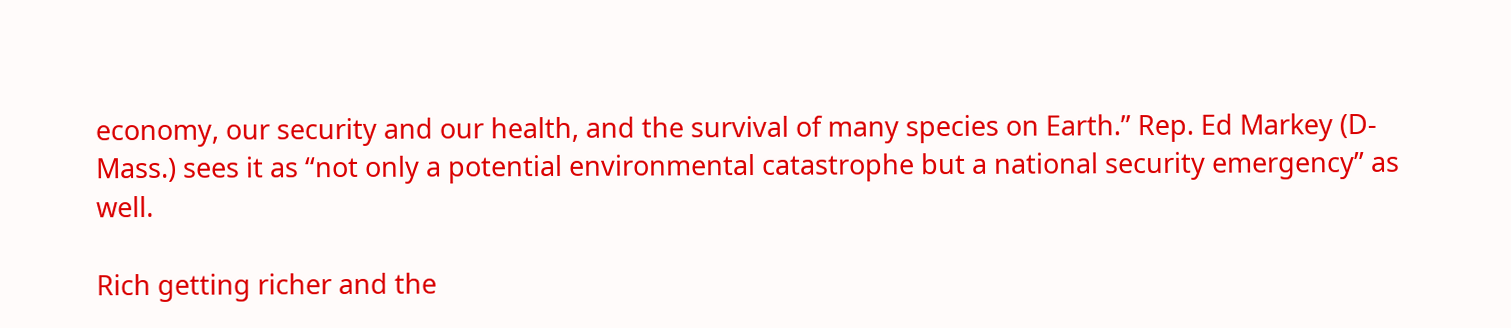economy, our security and our health, and the survival of many species on Earth.” Rep. Ed Markey (D-Mass.) sees it as “not only a potential environmental catastrophe but a national security emergency” as well.

Rich getting richer and the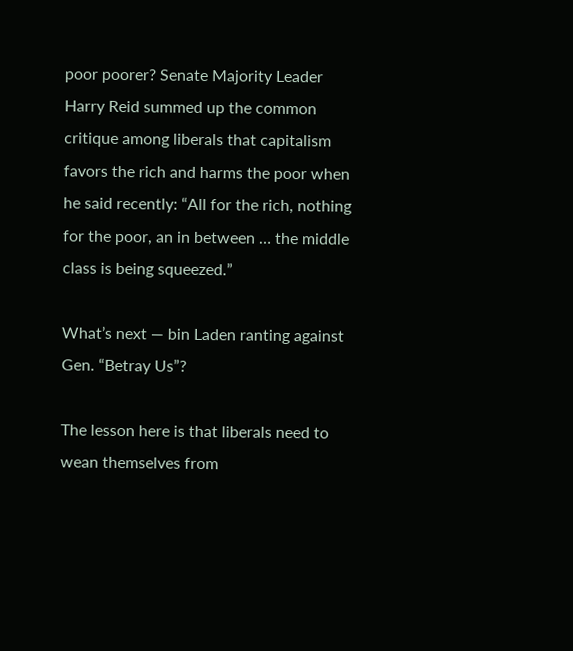poor poorer? Senate Majority Leader Harry Reid summed up the common critique among liberals that capitalism favors the rich and harms the poor when he said recently: “All for the rich, nothing for the poor, an in between … the middle class is being squeezed.”

What’s next — bin Laden ranting against Gen. “Betray Us”?

The lesson here is that liberals need to wean themselves from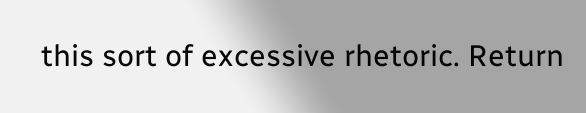this sort of excessive rhetoric. Return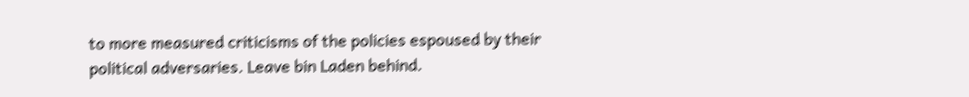to more measured criticisms of the policies espoused by their political adversaries. Leave bin Laden behind.